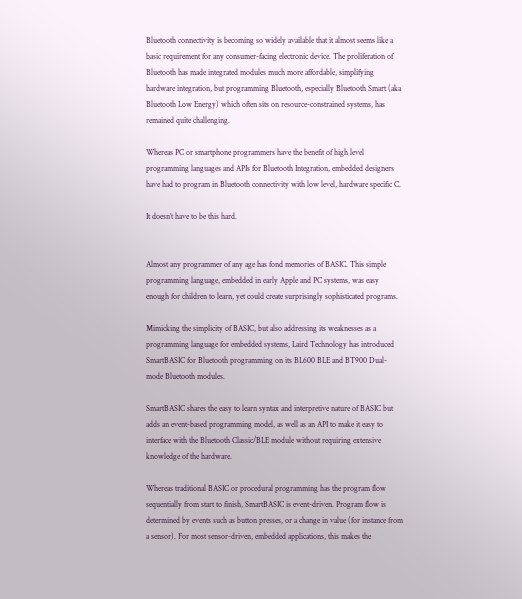Bluetooth connectivity is becoming so widely available that it almost seems like a basic requirement for any consumer-facing electronic device. The proliferation of Bluetooth has made integrated modules much more affordable, simplifying hardware integration, but programming Bluetooth, especially Bluetooth Smart (aka Bluetooth Low Energy) which often sits on resource-constrained systems, has remained quite challenging.

Whereas PC or smartphone programmers have the benefit of high level programming languages and APIs for Bluetooth Integration, embedded designers have had to program in Bluetooth connectivity with low level, hardware specific C.

It doesn’t have to be this hard.


Almost any programmer of any age has fond memories of BASIC. This simple programming language, embedded in early Apple and PC systems, was easy enough for children to learn, yet could create surprisingly sophisticated programs.

Mimicking the simplicity of BASIC, but also addressing its weaknesses as a programming language for embedded systems, Laird Technology has introduced SmartBASIC for Bluetooth programming on its BL600 BLE and BT900 Dual-mode Bluetooth modules.

SmartBASIC shares the easy to learn syntax and interpretive nature of BASIC but adds an event-based programming model, as well as an API to make it easy to interface with the Bluetooth Classic/BLE module without requiring extensive knowledge of the hardware.

Whereas traditional BASIC or procedural programming has the program flow sequentially from start to finish, SmartBASIC is event-driven. Program flow is determined by events such as button presses, or a change in value (for instance from a sensor). For most sensor-driven, embedded applications, this makes the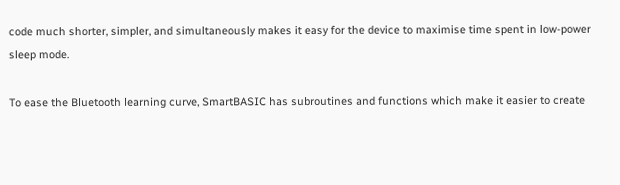code much shorter, simpler, and simultaneously makes it easy for the device to maximise time spent in low-power sleep mode.

To ease the Bluetooth learning curve, SmartBASIC has subroutines and functions which make it easier to create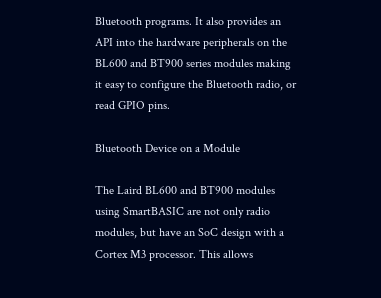Bluetooth programs. It also provides an API into the hardware peripherals on the BL600 and BT900 series modules making it easy to configure the Bluetooth radio, or read GPIO pins.

Bluetooth Device on a Module

The Laird BL600 and BT900 modules using SmartBASIC are not only radio modules, but have an SoC design with a Cortex M3 processor. This allows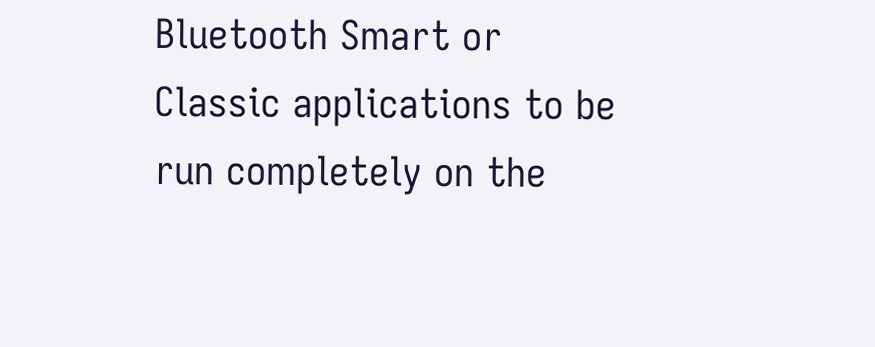Bluetooth Smart or Classic applications to be run completely on the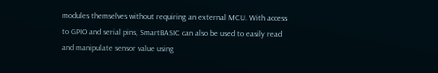modules themselves without requiring an external MCU. With access to GPIO and serial pins, SmartBASIC can also be used to easily read and manipulate sensor value using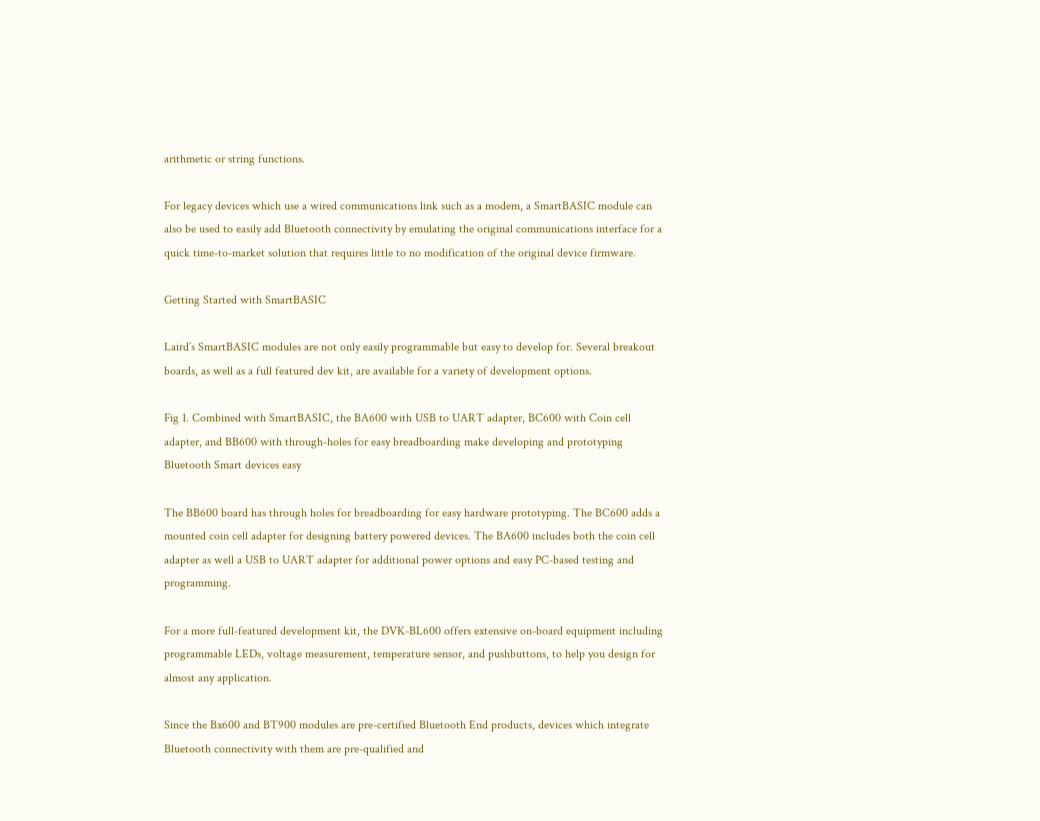arithmetic or string functions.

For legacy devices which use a wired communications link such as a modem, a SmartBASIC module can also be used to easily add Bluetooth connectivity by emulating the original communications interface for a quick time-to-market solution that requires little to no modification of the original device firmware.

Getting Started with SmartBASIC

Laird’s SmartBASIC modules are not only easily programmable but easy to develop for. Several breakout boards, as well as a full featured dev kit, are available for a variety of development options.

Fig 1. Combined with SmartBASIC, the BA600 with USB to UART adapter, BC600 with Coin cell adapter, and BB600 with through-holes for easy breadboarding make developing and prototyping Bluetooth Smart devices easy

The BB600 board has through holes for breadboarding for easy hardware prototyping. The BC600 adds a mounted coin cell adapter for designing battery powered devices. The BA600 includes both the coin cell adapter as well a USB to UART adapter for additional power options and easy PC-based testing and programming.

For a more full-featured development kit, the DVK-BL600 offers extensive on-board equipment including programmable LEDs, voltage measurement, temperature sensor, and pushbuttons, to help you design for almost any application.

Since the Bx600 and BT900 modules are pre-certified Bluetooth End products, devices which integrate Bluetooth connectivity with them are pre-qualified and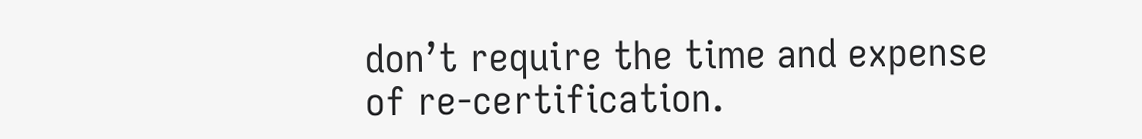don’t require the time and expense of re-certification.